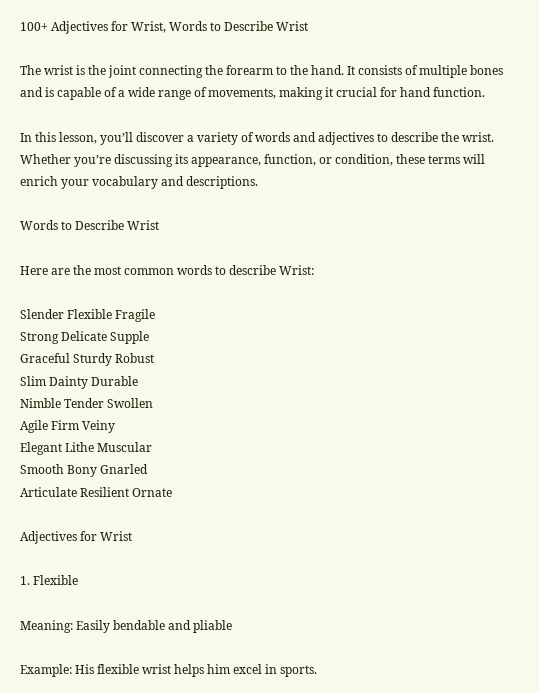100+ Adjectives for Wrist, Words to Describe Wrist

The wrist is the joint connecting the forearm to the hand. It consists of multiple bones and is capable of a wide range of movements, making it crucial for hand function.

In this lesson, you’ll discover a variety of words and adjectives to describe the wrist. Whether you’re discussing its appearance, function, or condition, these terms will enrich your vocabulary and descriptions.

Words to Describe Wrist

Here are the most common words to describe Wrist:

Slender Flexible Fragile
Strong Delicate Supple
Graceful Sturdy Robust
Slim Dainty Durable
Nimble Tender Swollen
Agile Firm Veiny
Elegant Lithe Muscular
Smooth Bony Gnarled
Articulate Resilient Ornate

Adjectives for Wrist

1. Flexible

Meaning: Easily bendable and pliable

Example: His flexible wrist helps him excel in sports.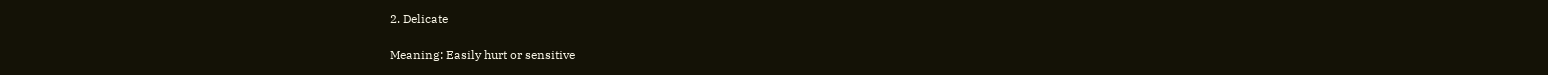2. Delicate

Meaning: Easily hurt or sensitive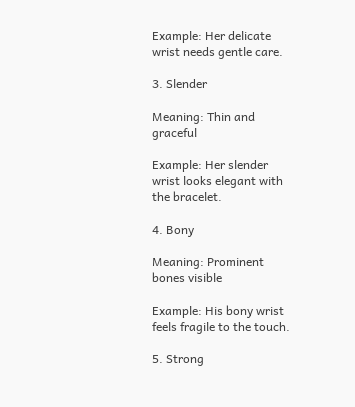Example: Her delicate wrist needs gentle care.

3. Slender

Meaning: Thin and graceful

Example: Her slender wrist looks elegant with the bracelet.

4. Bony

Meaning: Prominent bones visible

Example: His bony wrist feels fragile to the touch.

5. Strong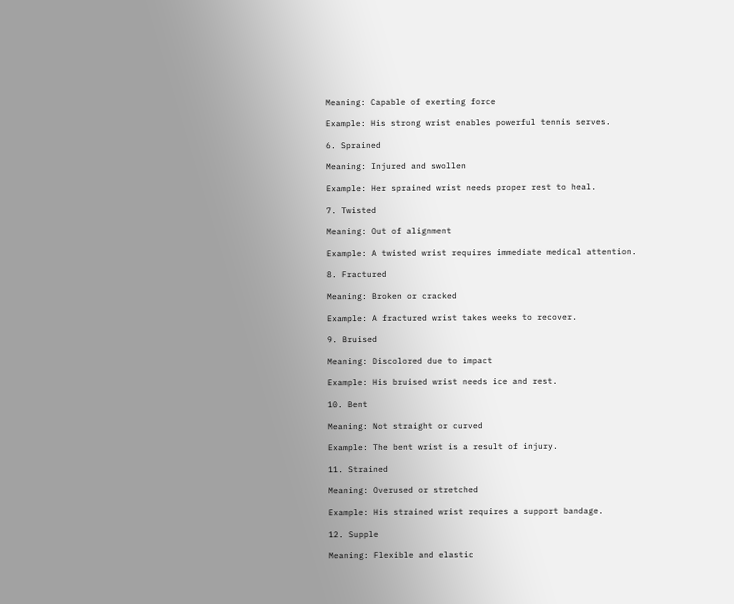Meaning: Capable of exerting force

Example: His strong wrist enables powerful tennis serves.

6. Sprained

Meaning: Injured and swollen

Example: Her sprained wrist needs proper rest to heal.

7. Twisted

Meaning: Out of alignment

Example: A twisted wrist requires immediate medical attention.

8. Fractured

Meaning: Broken or cracked

Example: A fractured wrist takes weeks to recover.

9. Bruised

Meaning: Discolored due to impact

Example: His bruised wrist needs ice and rest.

10. Bent

Meaning: Not straight or curved

Example: The bent wrist is a result of injury.

11. Strained

Meaning: Overused or stretched

Example: His strained wrist requires a support bandage.

12. Supple

Meaning: Flexible and elastic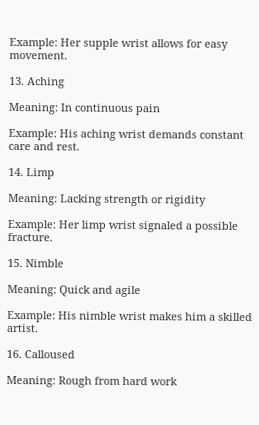Example: Her supple wrist allows for easy movement.

13. Aching

Meaning: In continuous pain

Example: His aching wrist demands constant care and rest.

14. Limp

Meaning: Lacking strength or rigidity

Example: Her limp wrist signaled a possible fracture.

15. Nimble

Meaning: Quick and agile

Example: His nimble wrist makes him a skilled artist.

16. Calloused

Meaning: Rough from hard work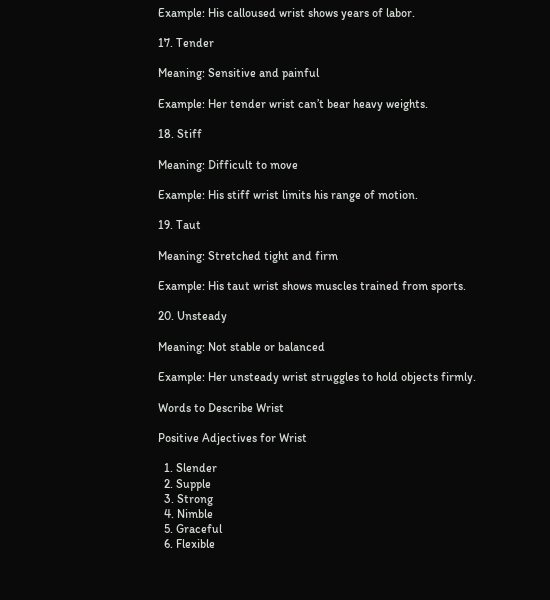Example: His calloused wrist shows years of labor.

17. Tender

Meaning: Sensitive and painful

Example: Her tender wrist can’t bear heavy weights.

18. Stiff

Meaning: Difficult to move

Example: His stiff wrist limits his range of motion.

19. Taut

Meaning: Stretched tight and firm

Example: His taut wrist shows muscles trained from sports.

20. Unsteady

Meaning: Not stable or balanced

Example: Her unsteady wrist struggles to hold objects firmly.

Words to Describe Wrist

Positive Adjectives for Wrist

  1. Slender
  2. Supple
  3. Strong
  4. Nimble
  5. Graceful
  6. Flexible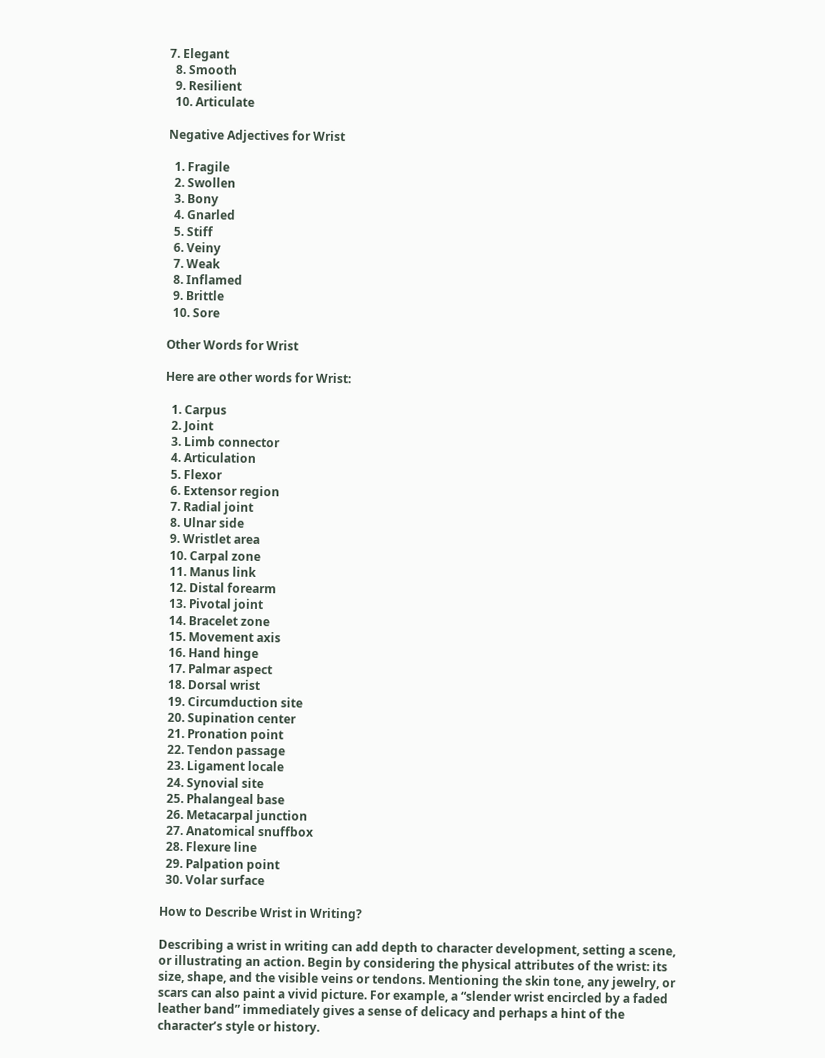7. Elegant
  8. Smooth
  9. Resilient
  10. Articulate

Negative Adjectives for Wrist

  1. Fragile
  2. Swollen
  3. Bony
  4. Gnarled
  5. Stiff
  6. Veiny
  7. Weak
  8. Inflamed
  9. Brittle
  10. Sore

Other Words for Wrist

Here are other words for Wrist:

  1. Carpus
  2. Joint
  3. Limb connector
  4. Articulation
  5. Flexor
  6. Extensor region
  7. Radial joint
  8. Ulnar side
  9. Wristlet area
  10. Carpal zone
  11. Manus link
  12. Distal forearm
  13. Pivotal joint
  14. Bracelet zone
  15. Movement axis
  16. Hand hinge
  17. Palmar aspect
  18. Dorsal wrist
  19. Circumduction site
  20. Supination center
  21. Pronation point
  22. Tendon passage
  23. Ligament locale
  24. Synovial site
  25. Phalangeal base
  26. Metacarpal junction
  27. Anatomical snuffbox
  28. Flexure line
  29. Palpation point
  30. Volar surface

How to Describe Wrist in Writing?

Describing a wrist in writing can add depth to character development, setting a scene, or illustrating an action. Begin by considering the physical attributes of the wrist: its size, shape, and the visible veins or tendons. Mentioning the skin tone, any jewelry, or scars can also paint a vivid picture. For example, a “slender wrist encircled by a faded leather band” immediately gives a sense of delicacy and perhaps a hint of the character’s style or history.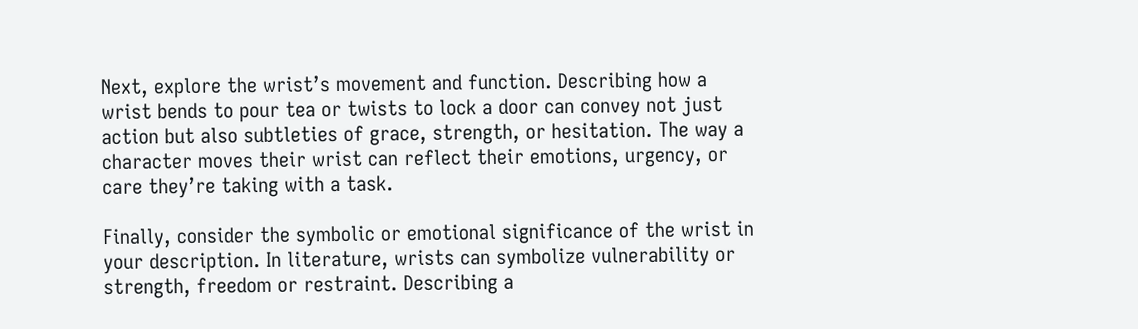Next, explore the wrist’s movement and function. Describing how a wrist bends to pour tea or twists to lock a door can convey not just action but also subtleties of grace, strength, or hesitation. The way a character moves their wrist can reflect their emotions, urgency, or care they’re taking with a task.

Finally, consider the symbolic or emotional significance of the wrist in your description. In literature, wrists can symbolize vulnerability or strength, freedom or restraint. Describing a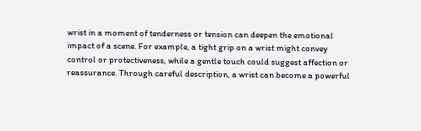wrist in a moment of tenderness or tension can deepen the emotional impact of a scene. For example, a tight grip on a wrist might convey control or protectiveness, while a gentle touch could suggest affection or reassurance. Through careful description, a wrist can become a powerful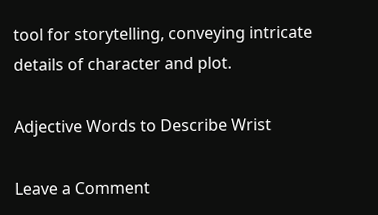tool for storytelling, conveying intricate details of character and plot.

Adjective Words to Describe Wrist

Leave a Comment